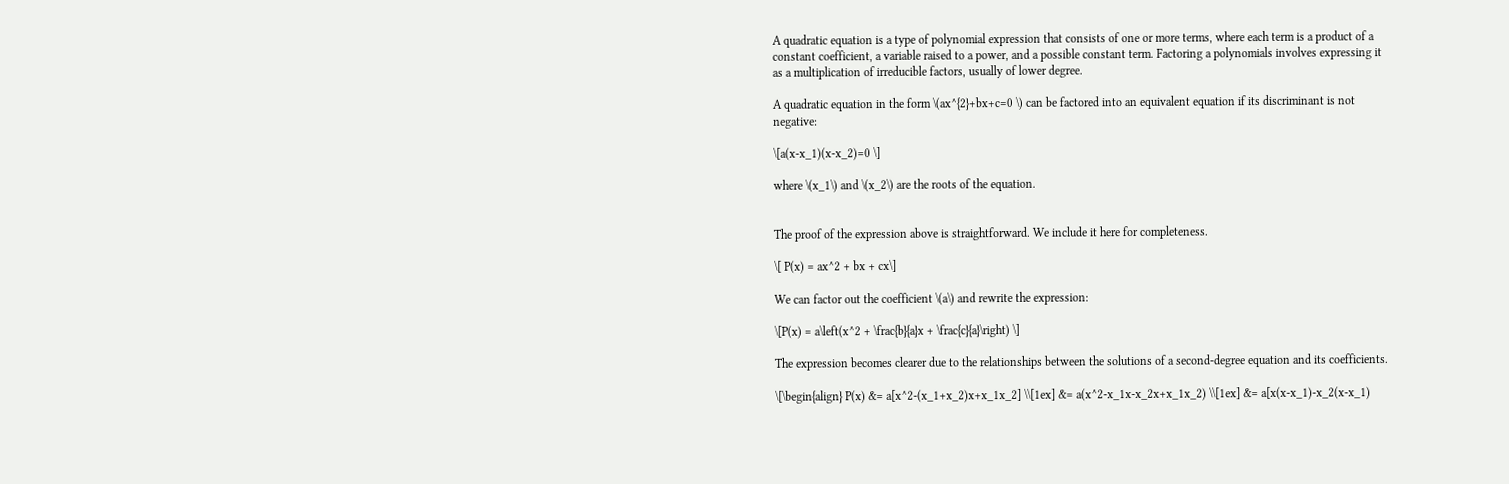A quadratic equation is a type of polynomial expression that consists of one or more terms, where each term is a product of a constant coefficient, a variable raised to a power, and a possible constant term. Factoring a polynomials involves expressing it as a multiplication of irreducible factors, usually of lower degree.

A quadratic equation in the form \(ax^{2}+bx+c=0 \) can be factored into an equivalent equation if its discriminant is not negative:

\[a(x-x_1)(x-x_2)=0 \]

where \(x_1\) and \(x_2\) are the roots of the equation.


The proof of the expression above is straightforward. We include it here for completeness.

\[ P(x) = ax^2 + bx + cx\]

We can factor out the coefficient \(a\) and rewrite the expression:

\[P(x) = a\left(x^2 + \frac{b}{a}x + \frac{c}{a}\right) \]

The expression becomes clearer due to the relationships between the solutions of a second-degree equation and its coefficients.

\[\begin{align} P(x) &= a[x^2-(x_1+x_2)x+x_1x_2] \\[1ex] &= a(x^2-x_1x-x_2x+x_1x_2) \\[1ex] &= a[x(x-x_1)-x_2(x-x_1)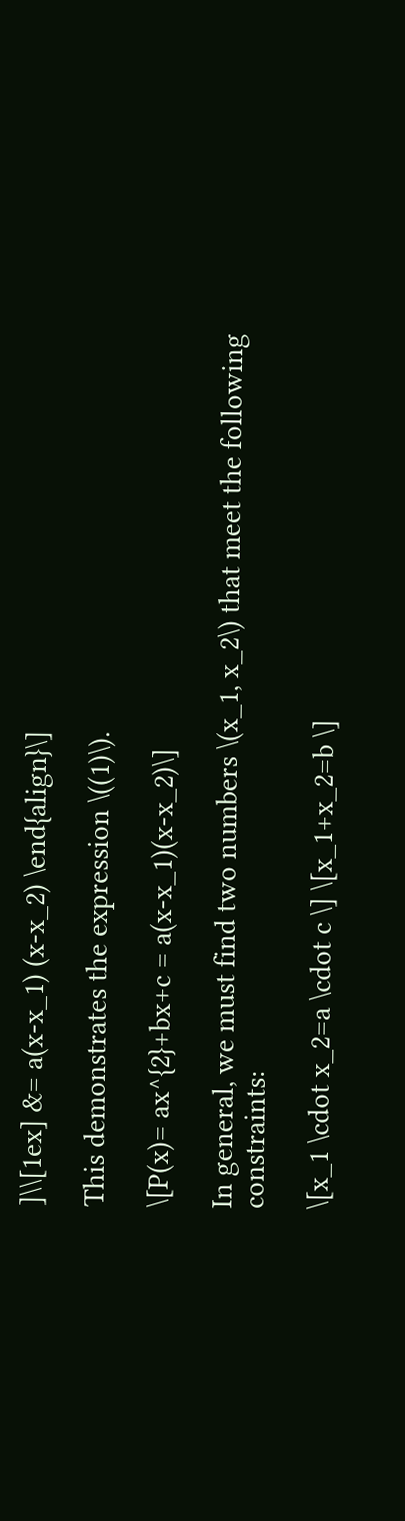]\\[1ex] &= a(x-x_1) (x-x_2) \end{align}\]

This demonstrates the expression \((1)\).

\[P(x)= ax^{2}+bx+c = a(x-x_1)(x-x_2)\]

In general, we must find two numbers \(x_1, x_2\) that meet the following constraints:

\[x_1 \cdot x_2=a \cdot c \] \[x_1+x_2=b \]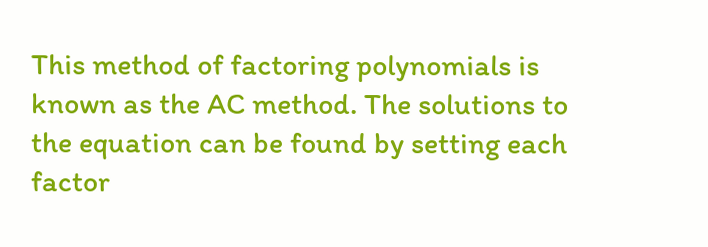This method of factoring polynomials is known as the AC method. The solutions to the equation can be found by setting each factor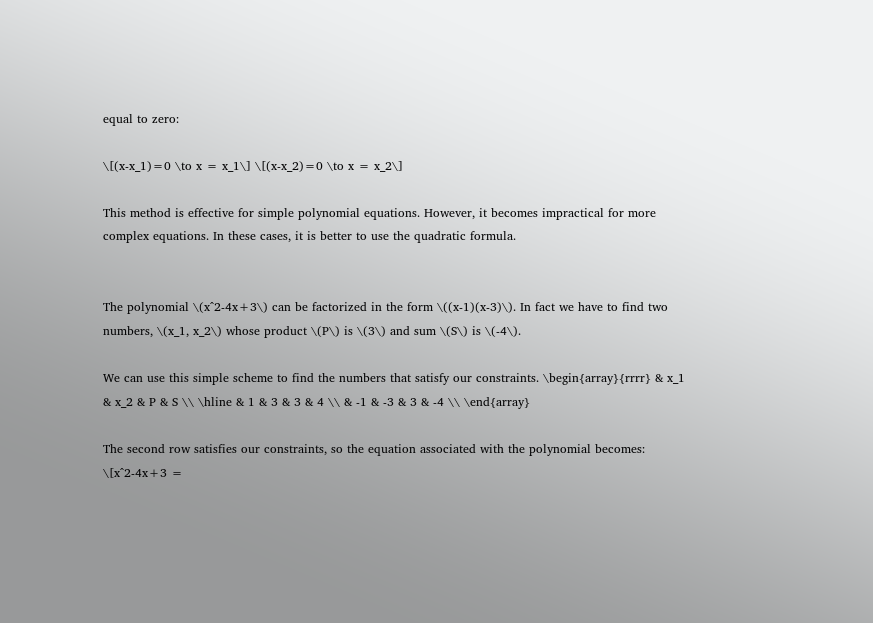equal to zero:

\[(x-x_1)=0 \to x = x_1\] \[(x-x_2)=0 \to x = x_2\]

This method is effective for simple polynomial equations. However, it becomes impractical for more complex equations. In these cases, it is better to use the quadratic formula.


The polynomial \(x^2-4x+3\) can be factorized in the form \((x-1)(x-3)\). In fact we have to find two numbers, \(x_1, x_2\) whose product \(P\) is \(3\) and sum \(S\) is \(-4\).

We can use this simple scheme to find the numbers that satisfy our constraints. \begin{array}{rrrr} & x_1 & x_2 & P & S \\ \hline & 1 & 3 & 3 & 4 \\ & -1 & -3 & 3 & -4 \\ \end{array}

The second row satisfies our constraints, so the equation associated with the polynomial becomes: \[x^2-4x+3 =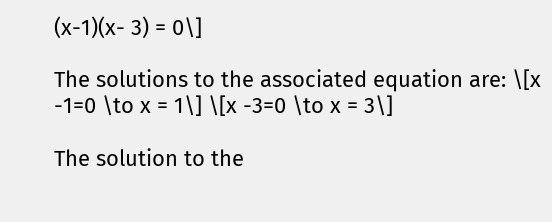(x-1)(x- 3) = 0\]

The solutions to the associated equation are: \[x -1=0 \to x = 1\] \[x -3=0 \to x = 3\]

The solution to the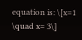equation is: \[x=1 \quad x= 3\]